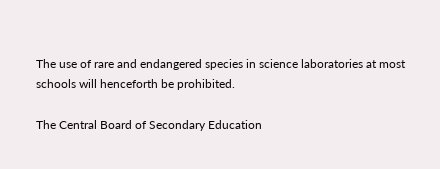The use of rare and endangered species in science laboratories at most schools will henceforth be prohibited.

The Central Board of Secondary Education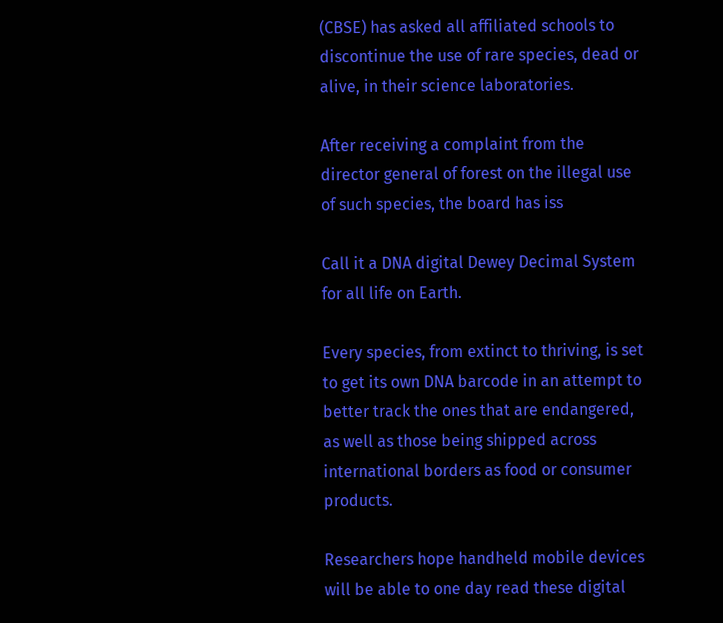(CBSE) has asked all affiliated schools to discontinue the use of rare species, dead or alive, in their science laboratories.

After receiving a complaint from the director general of forest on the illegal use of such species, the board has iss

Call it a DNA digital Dewey Decimal System for all life on Earth.

Every species, from extinct to thriving, is set to get its own DNA barcode in an attempt to better track the ones that are endangered, as well as those being shipped across international borders as food or consumer products.

Researchers hope handheld mobile devices will be able to one day read these digital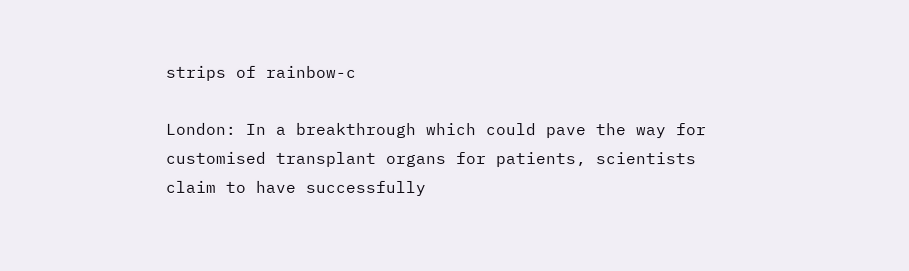strips of rainbow-c

London: In a breakthrough which could pave the way for customised transplant organs for patients, scientists claim to have successfully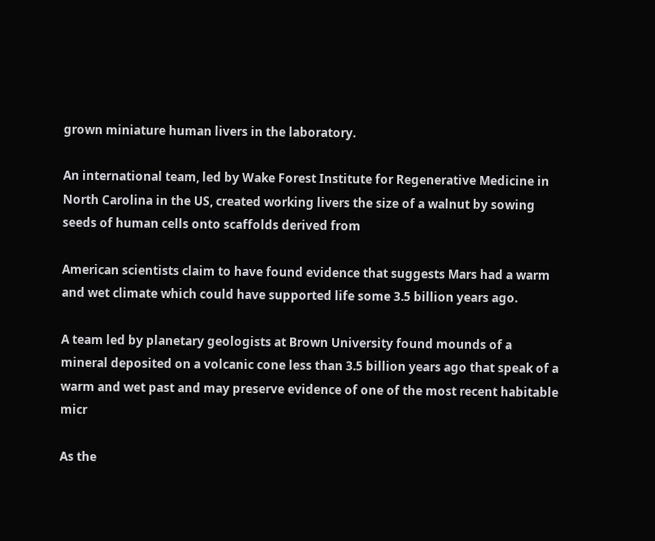grown miniature human livers in the laboratory.

An international team, led by Wake Forest Institute for Regenerative Medicine in North Carolina in the US, created working livers the size of a walnut by sowing seeds of human cells onto scaffolds derived from

American scientists claim to have found evidence that suggests Mars had a warm and wet climate which could have supported life some 3.5 billion years ago.

A team led by planetary geologists at Brown University found mounds of a mineral deposited on a volcanic cone less than 3.5 billion years ago that speak of a warm and wet past and may preserve evidence of one of the most recent habitable micr

As the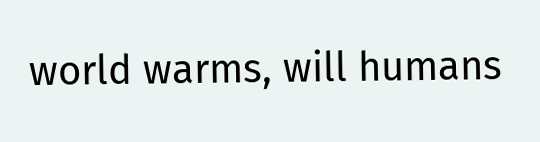world warms, will humans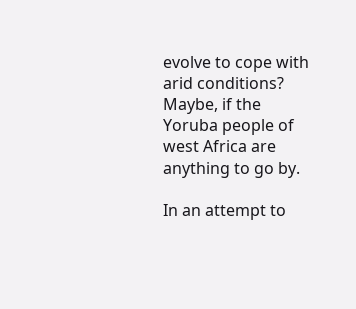evolve to cope with arid conditions? Maybe, if the Yoruba people of west Africa are anything to go by.

In an attempt to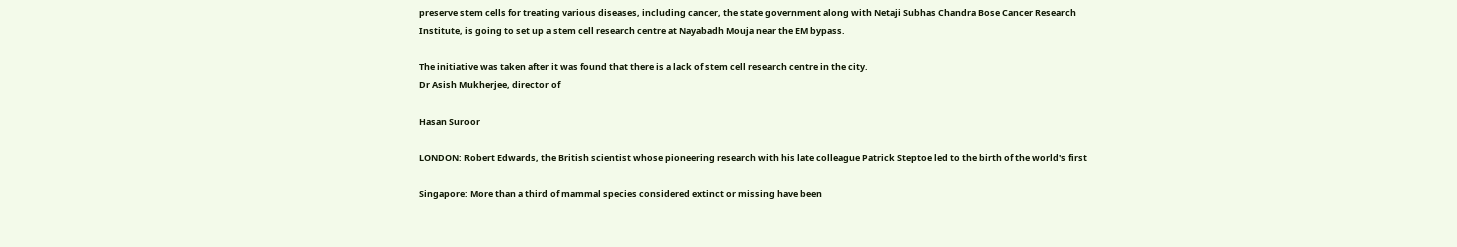preserve stem cells for treating various diseases, including cancer, the state government along with Netaji Subhas Chandra Bose Cancer Research Institute, is going to set up a stem cell research centre at Nayabadh Mouja near the EM bypass.

The initiative was taken after it was found that there is a lack of stem cell research centre in the city.
Dr Asish Mukherjee, director of

Hasan Suroor

LONDON: Robert Edwards, the British scientist whose pioneering research with his late colleague Patrick Steptoe led to the birth of the world's first

Singapore: More than a third of mammal species considered extinct or missing have been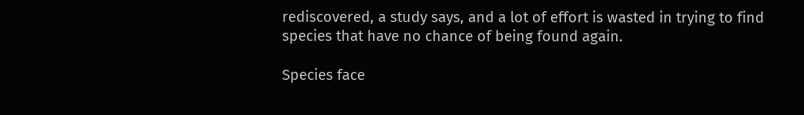rediscovered, a study says, and a lot of effort is wasted in trying to find species that have no chance of being found again.

Species face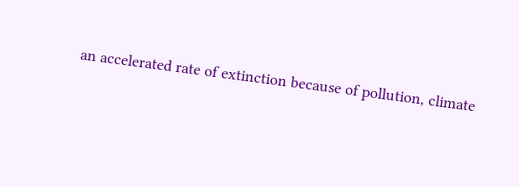an accelerated rate of extinction because of pollution, climate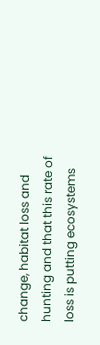change, habitat loss and hunting and that this rate of loss is putting ecosystems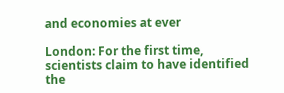and economies at ever

London: For the first time, scientists claim to have identified the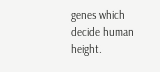genes which decide human height.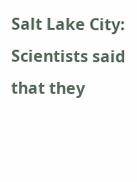Salt Lake City: Scientists said that they